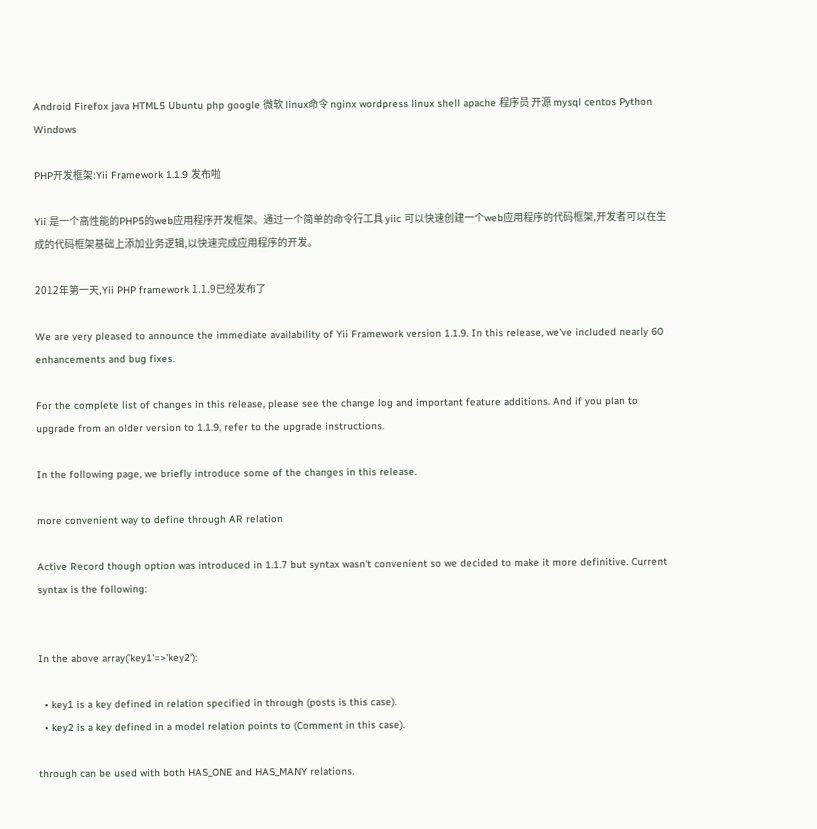Android Firefox java HTML5 Ubuntu php google 微软 linux命令 nginx wordpress linux shell apache 程序员 开源 mysql centos Python Windows

PHP开发框架:Yii Framework 1.1.9 发布啦

Yii 是一个高性能的PHP5的web应用程序开发框架。通过一个简单的命令行工具 yiic 可以快速创建一个web应用程序的代码框架,开发者可以在生成的代码框架基础上添加业务逻辑,以快速完成应用程序的开发。

2012年第一天,Yii PHP framework 1.1.9已经发布了

We are very pleased to announce the immediate availability of Yii Framework version 1.1.9. In this release, we've included nearly 60 enhancements and bug fixes.

For the complete list of changes in this release, please see the change log and important feature additions. And if you plan to upgrade from an older version to 1.1.9, refer to the upgrade instructions.

In the following page, we briefly introduce some of the changes in this release.

more convenient way to define through AR relation

Active Record though option was introduced in 1.1.7 but syntax wasn't convenient so we decided to make it more definitive. Current syntax is the following:


In the above array('key1'=>'key2'):

  • key1 is a key defined in relation specified in through (posts is this case).
  • key2 is a key defined in a model relation points to (Comment in this case).

through can be used with both HAS_ONE and HAS_MANY relations.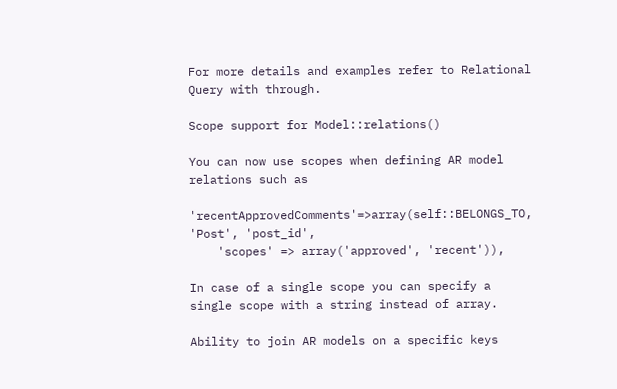For more details and examples refer to Relational Query with through.

Scope support for Model::relations()

You can now use scopes when defining AR model relations such as

'recentApprovedComments'=>array(self::BELONGS_TO, 'Post', 'post_id',
    'scopes' => array('approved', 'recent')),

In case of a single scope you can specify a single scope with a string instead of array.

Ability to join AR models on a specific keys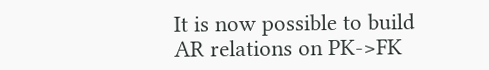It is now possible to build AR relations on PK->FK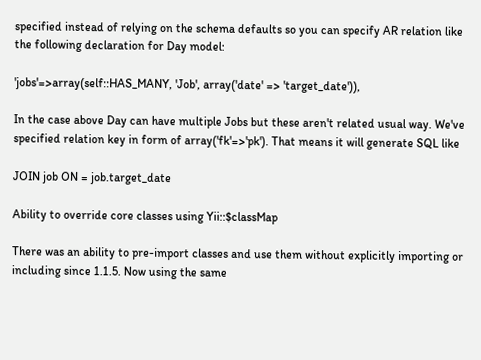specified instead of relying on the schema defaults so you can specify AR relation like the following declaration for Day model:

'jobs'=>array(self::HAS_MANY, 'Job', array('date' => 'target_date')),

In the case above Day can have multiple Jobs but these aren't related usual way. We've specified relation key in form of array('fk'=>'pk'). That means it will generate SQL like

JOIN job ON = job.target_date

Ability to override core classes using Yii::$classMap

There was an ability to pre-import classes and use them without explicitly importing or including since 1.1.5. Now using the same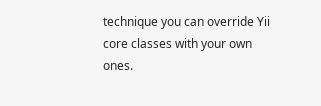technique you can override Yii core classes with your own ones.